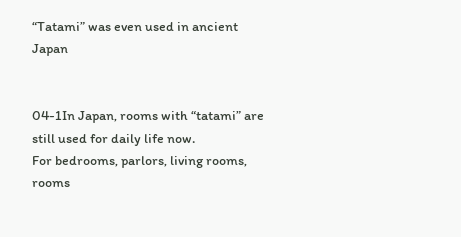“Tatami” was even used in ancient Japan


04-1In Japan, rooms with “tatami” are still used for daily life now.
For bedrooms, parlors, living rooms, rooms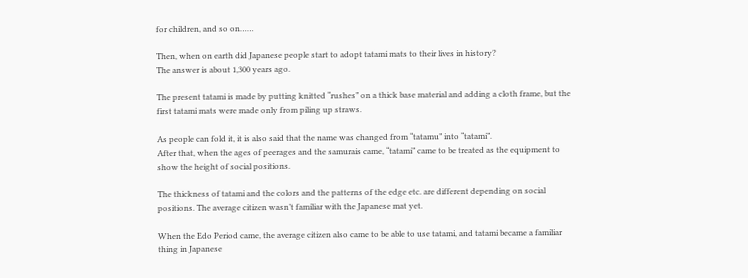for children, and so on……

Then, when on earth did Japanese people start to adopt tatami mats to their lives in history?
The answer is about 1,300 years ago.

The present tatami is made by putting knitted “rushes” on a thick base material and adding a cloth frame, but the first tatami mats were made only from piling up straws.

As people can fold it, it is also said that the name was changed from “tatamu” into “tatami”.
After that, when the ages of peerages and the samurais came, “tatami” came to be treated as the equipment to show the height of social positions.

The thickness of tatami and the colors and the patterns of the edge etc. are different depending on social positions. The average citizen wasn’t familiar with the Japanese mat yet.

When the Edo Period came, the average citizen also came to be able to use tatami, and tatami became a familiar thing in Japanese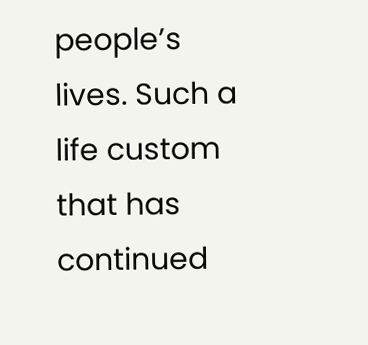people’s lives. Such a life custom that has continued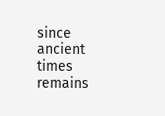since ancient times remains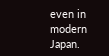even in modern Japan.